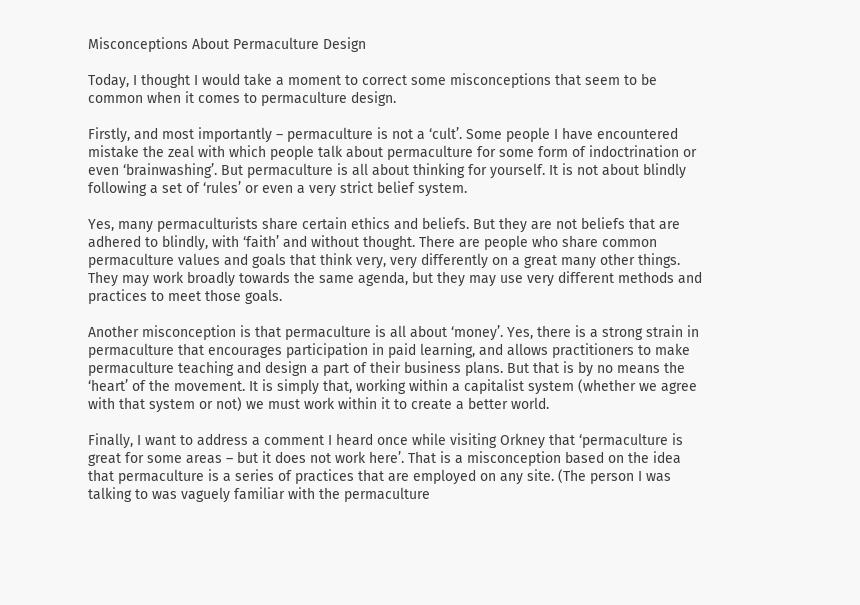Misconceptions About Permaculture Design

Today, I thought I would take a moment to correct some misconceptions that seem to be common when it comes to permaculture design.

Firstly, and most importantly – permaculture is not a ‘cult’. Some people I have encountered mistake the zeal with which people talk about permaculture for some form of indoctrination or even ‘brainwashing’. But permaculture is all about thinking for yourself. It is not about blindly following a set of ‘rules’ or even a very strict belief system.

Yes, many permaculturists share certain ethics and beliefs. But they are not beliefs that are adhered to blindly, with ‘faith’ and without thought. There are people who share common permaculture values and goals that think very, very differently on a great many other things. They may work broadly towards the same agenda, but they may use very different methods and practices to meet those goals.

Another misconception is that permaculture is all about ‘money’. Yes, there is a strong strain in permaculture that encourages participation in paid learning, and allows practitioners to make permaculture teaching and design a part of their business plans. But that is by no means the ‘heart’ of the movement. It is simply that, working within a capitalist system (whether we agree with that system or not) we must work within it to create a better world.

Finally, I want to address a comment I heard once while visiting Orkney that ‘permaculture is great for some areas – but it does not work here’. That is a misconception based on the idea that permaculture is a series of practices that are employed on any site. (The person I was talking to was vaguely familiar with the permaculture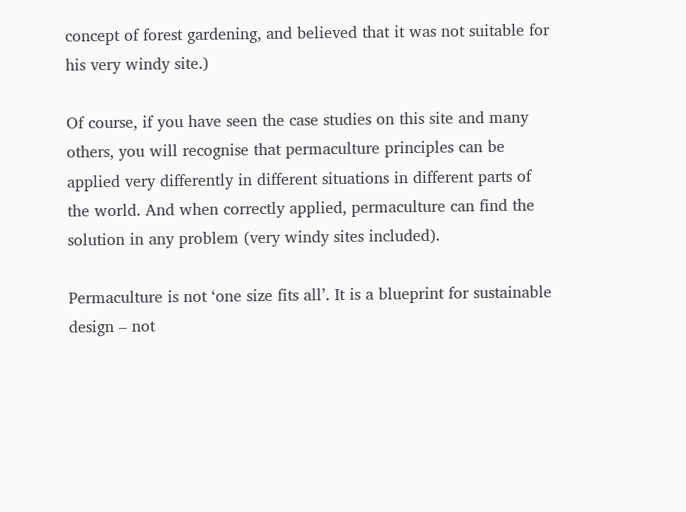concept of forest gardening, and believed that it was not suitable for his very windy site.)

Of course, if you have seen the case studies on this site and many others, you will recognise that permaculture principles can be applied very differently in different situations in different parts of the world. And when correctly applied, permaculture can find the solution in any problem (very windy sites included).

Permaculture is not ‘one size fits all’. It is a blueprint for sustainable design – not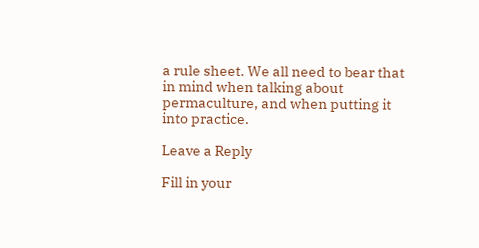a rule sheet. We all need to bear that in mind when talking about permaculture, and when putting it into practice.

Leave a Reply

Fill in your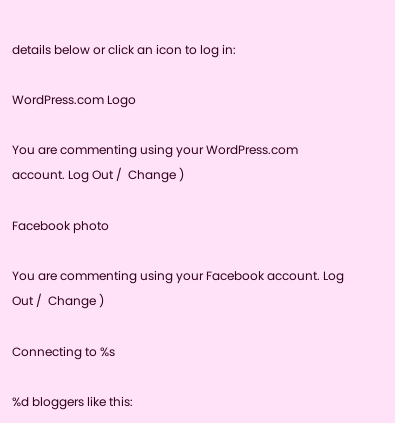details below or click an icon to log in:

WordPress.com Logo

You are commenting using your WordPress.com account. Log Out /  Change )

Facebook photo

You are commenting using your Facebook account. Log Out /  Change )

Connecting to %s

%d bloggers like this: